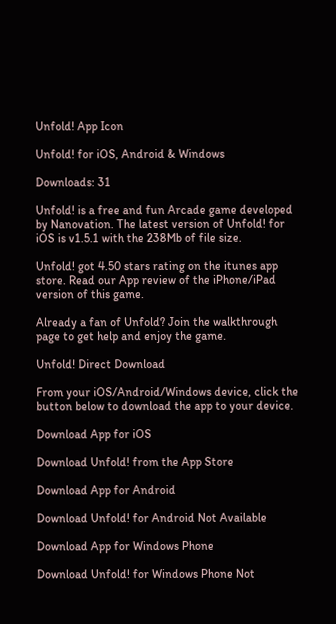Unfold! App Icon

Unfold! for iOS, Android & Windows

Downloads: 31

Unfold! is a free and fun Arcade game developed by Nanovation. The latest version of Unfold! for iOS is v1.5.1 with the 238Mb of file size.

Unfold! got 4.50 stars rating on the itunes app store. Read our App review of the iPhone/iPad version of this game.

Already a fan of Unfold? Join the walkthrough page to get help and enjoy the game.

Unfold! Direct Download

From your iOS/Android/Windows device, click the button below to download the app to your device.

Download App for iOS

Download Unfold! from the App Store

Download App for Android

Download Unfold! for Android Not Available

Download App for Windows Phone

Download Unfold! for Windows Phone Not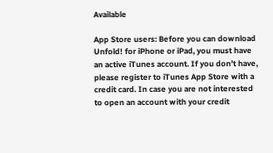Available

App Store users: Before you can download Unfold! for iPhone or iPad, you must have an active iTunes account. If you don’t have, please register to iTunes App Store with a credit card. In case you are not interested to open an account with your credit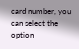card number, you can select the option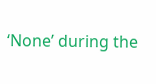‘None’ during the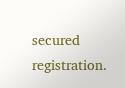secured registration.